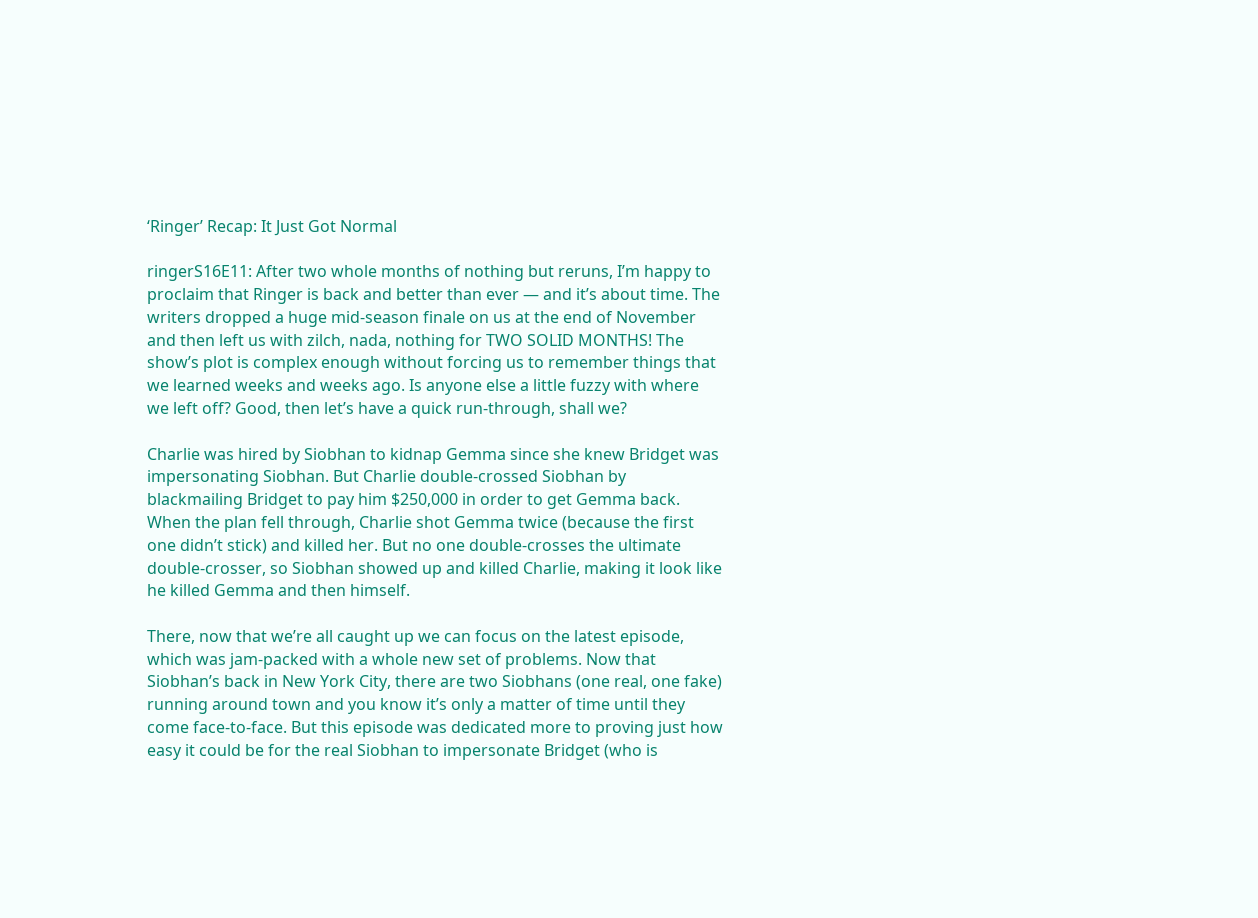‘Ringer’ Recap: It Just Got Normal

ringerS16E11: After two whole months of nothing but reruns, I’m happy to proclaim that Ringer is back and better than ever — and it’s about time. The writers dropped a huge mid-season finale on us at the end of November and then left us with zilch, nada, nothing for TWO SOLID MONTHS! The show’s plot is complex enough without forcing us to remember things that we learned weeks and weeks ago. Is anyone else a little fuzzy with where we left off? Good, then let’s have a quick run-through, shall we?

Charlie was hired by Siobhan to kidnap Gemma since she knew Bridget was impersonating Siobhan. But Charlie double-crossed Siobhan by blackmailing Bridget to pay him $250,000 in order to get Gemma back. When the plan fell through, Charlie shot Gemma twice (because the first one didn’t stick) and killed her. But no one double-crosses the ultimate double-crosser, so Siobhan showed up and killed Charlie, making it look like he killed Gemma and then himself.

There, now that we’re all caught up we can focus on the latest episode, which was jam-packed with a whole new set of problems. Now that Siobhan’s back in New York City, there are two Siobhans (one real, one fake) running around town and you know it’s only a matter of time until they come face-to-face. But this episode was dedicated more to proving just how easy it could be for the real Siobhan to impersonate Bridget (who is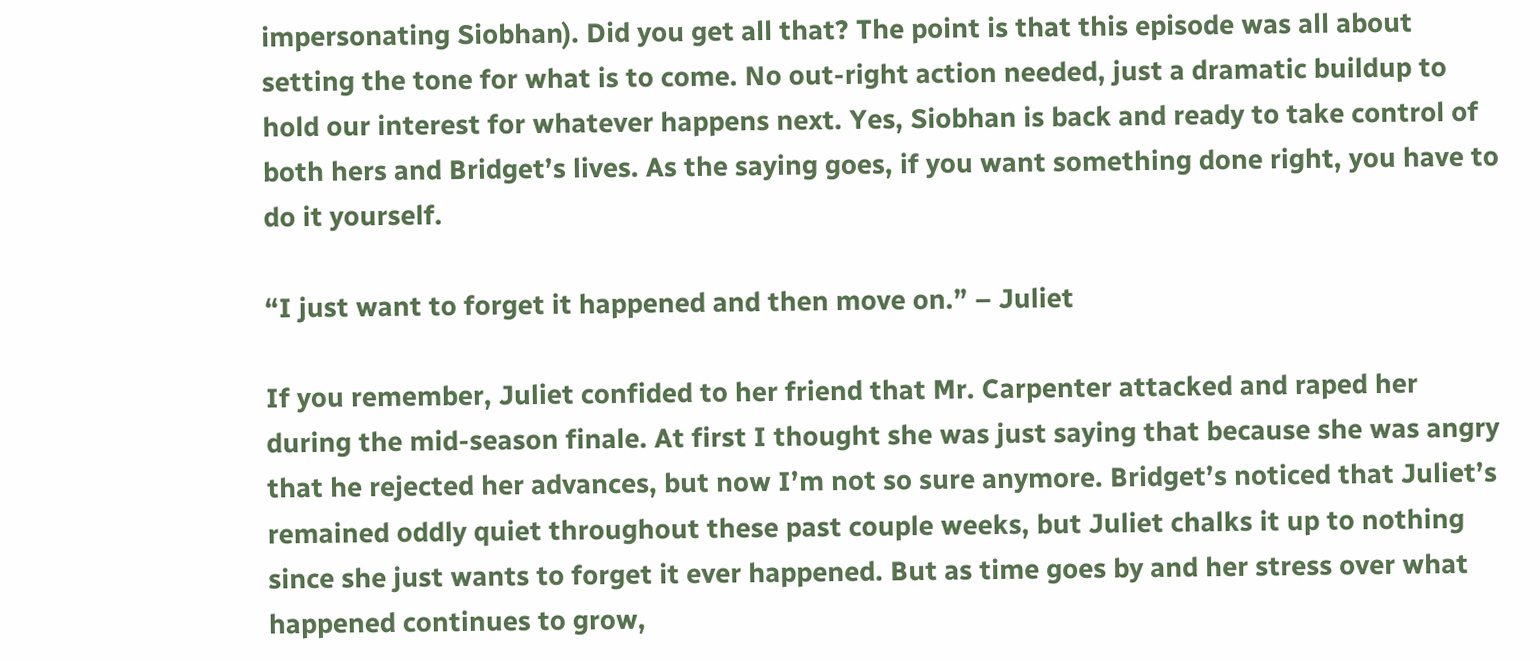impersonating Siobhan). Did you get all that? The point is that this episode was all about setting the tone for what is to come. No out-right action needed, just a dramatic buildup to hold our interest for whatever happens next. Yes, Siobhan is back and ready to take control of both hers and Bridget’s lives. As the saying goes, if you want something done right, you have to do it yourself.

“I just want to forget it happened and then move on.” – Juliet

If you remember, Juliet confided to her friend that Mr. Carpenter attacked and raped her during the mid-season finale. At first I thought she was just saying that because she was angry that he rejected her advances, but now I’m not so sure anymore. Bridget’s noticed that Juliet’s remained oddly quiet throughout these past couple weeks, but Juliet chalks it up to nothing since she just wants to forget it ever happened. But as time goes by and her stress over what happened continues to grow,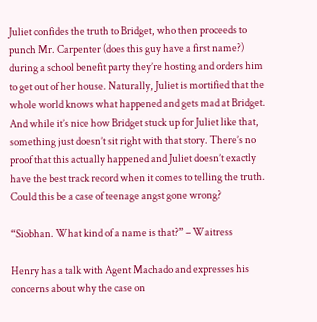Juliet confides the truth to Bridget, who then proceeds to punch Mr. Carpenter (does this guy have a first name?) during a school benefit party they’re hosting and orders him to get out of her house. Naturally, Juliet is mortified that the whole world knows what happened and gets mad at Bridget. And while it’s nice how Bridget stuck up for Juliet like that, something just doesn’t sit right with that story. There’s no proof that this actually happened and Juliet doesn’t exactly have the best track record when it comes to telling the truth. Could this be a case of teenage angst gone wrong?

“Siobhan. What kind of a name is that?” – Waitress

Henry has a talk with Agent Machado and expresses his concerns about why the case on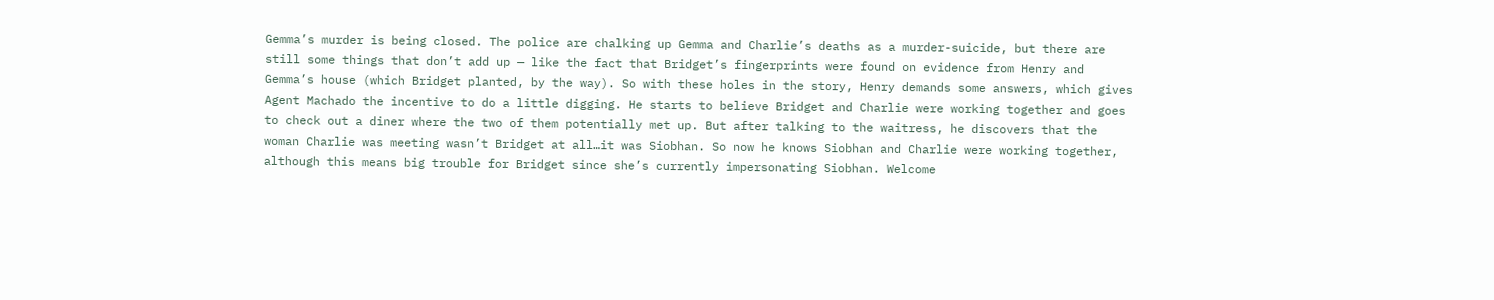Gemma’s murder is being closed. The police are chalking up Gemma and Charlie’s deaths as a murder-suicide, but there are still some things that don’t add up — like the fact that Bridget’s fingerprints were found on evidence from Henry and Gemma’s house (which Bridget planted, by the way). So with these holes in the story, Henry demands some answers, which gives Agent Machado the incentive to do a little digging. He starts to believe Bridget and Charlie were working together and goes to check out a diner where the two of them potentially met up. But after talking to the waitress, he discovers that the woman Charlie was meeting wasn’t Bridget at all…it was Siobhan. So now he knows Siobhan and Charlie were working together, although this means big trouble for Bridget since she’s currently impersonating Siobhan. Welcome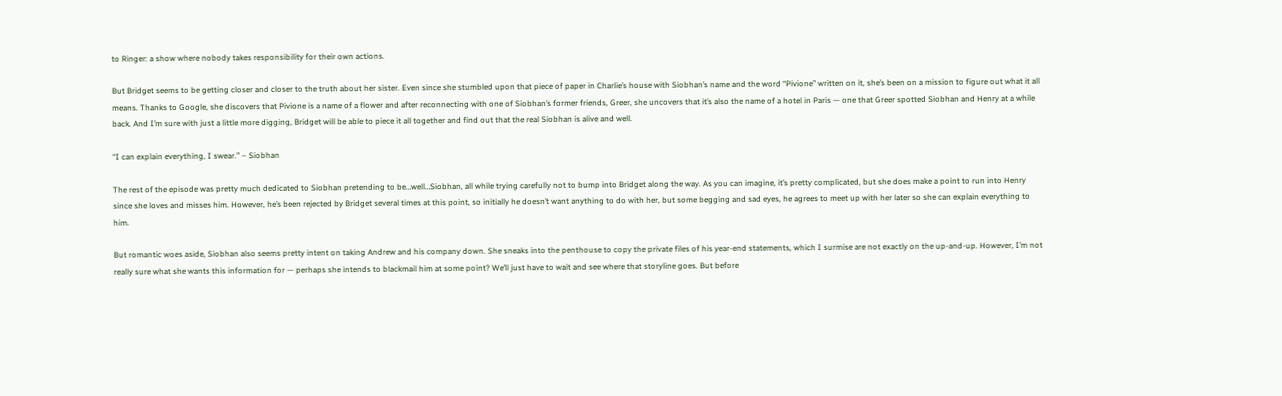to Ringer: a show where nobody takes responsibility for their own actions.

But Bridget seems to be getting closer and closer to the truth about her sister. Even since she stumbled upon that piece of paper in Charlie’s house with Siobhan’s name and the word “Pivione” written on it, she’s been on a mission to figure out what it all means. Thanks to Google, she discovers that Pivione is a name of a flower and after reconnecting with one of Siobhan’s former friends, Greer, she uncovers that it’s also the name of a hotel in Paris — one that Greer spotted Siobhan and Henry at a while back. And I’m sure with just a little more digging, Bridget will be able to piece it all together and find out that the real Siobhan is alive and well.

“I can explain everything, I swear.” – Siobhan

The rest of the episode was pretty much dedicated to Siobhan pretending to be…well…Siobhan, all while trying carefully not to bump into Bridget along the way. As you can imagine, it’s pretty complicated, but she does make a point to run into Henry since she loves and misses him. However, he’s been rejected by Bridget several times at this point, so initially he doesn’t want anything to do with her, but some begging and sad eyes, he agrees to meet up with her later so she can explain everything to him.

But romantic woes aside, Siobhan also seems pretty intent on taking Andrew and his company down. She sneaks into the penthouse to copy the private files of his year-end statements, which I surmise are not exactly on the up-and-up. However, I’m not really sure what she wants this information for — perhaps she intends to blackmail him at some point? We’ll just have to wait and see where that storyline goes. But before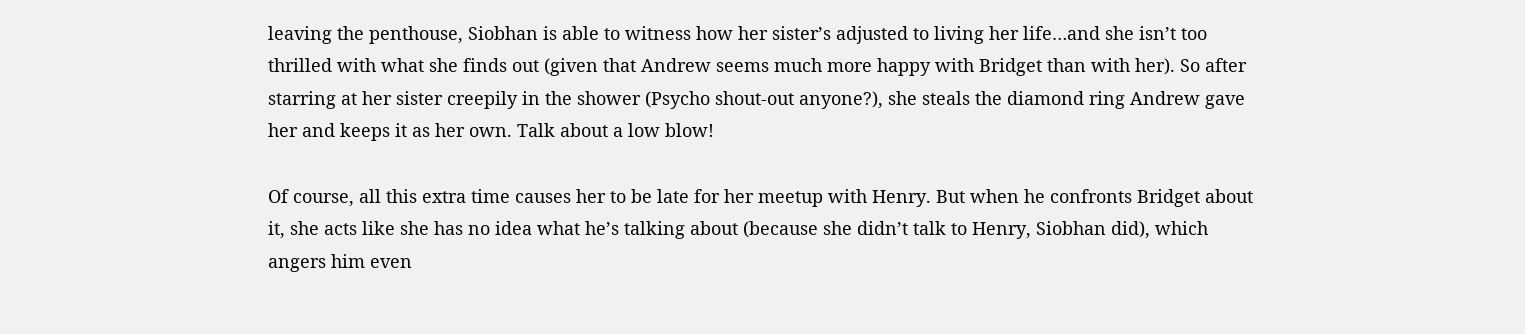leaving the penthouse, Siobhan is able to witness how her sister’s adjusted to living her life…and she isn’t too thrilled with what she finds out (given that Andrew seems much more happy with Bridget than with her). So after starring at her sister creepily in the shower (Psycho shout-out anyone?), she steals the diamond ring Andrew gave her and keeps it as her own. Talk about a low blow!

Of course, all this extra time causes her to be late for her meetup with Henry. But when he confronts Bridget about it, she acts like she has no idea what he’s talking about (because she didn’t talk to Henry, Siobhan did), which angers him even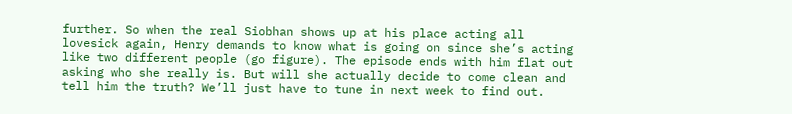further. So when the real Siobhan shows up at his place acting all lovesick again, Henry demands to know what is going on since she’s acting like two different people (go figure). The episode ends with him flat out asking who she really is. But will she actually decide to come clean and tell him the truth? We’ll just have to tune in next week to find out.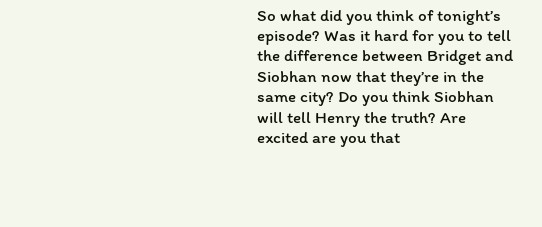So what did you think of tonight’s episode? Was it hard for you to tell the difference between Bridget and Siobhan now that they’re in the same city? Do you think Siobhan will tell Henry the truth? Are excited are you that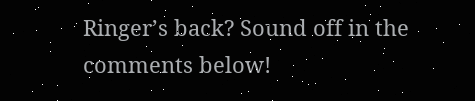Ringer’s back? Sound off in the comments below!